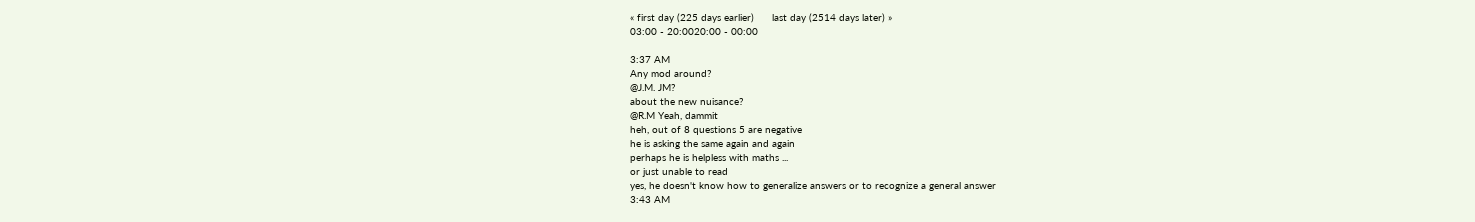« first day (225 days earlier)      last day (2514 days later) »
03:00 - 20:0020:00 - 00:00

3:37 AM
Any mod around?
@J.M. JM?
about the new nuisance?
@R.M Yeah, dammit
heh, out of 8 questions 5 are negative
he is asking the same again and again
perhaps he is helpless with maths ...
or just unable to read
yes, he doesn't know how to generalize answers or to recognize a general answer
3:43 AM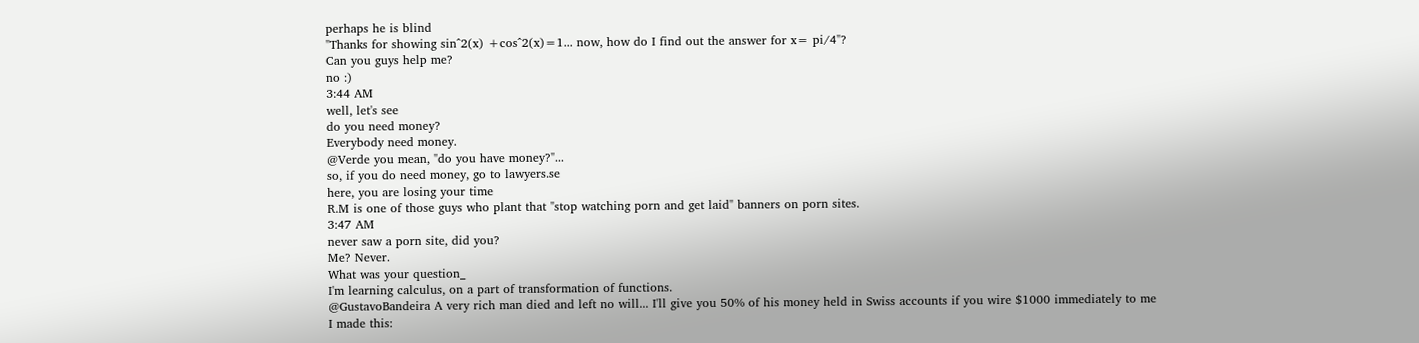perhaps he is blind
"Thanks for showing sin^2(x) +cos^2(x)=1... now, how do I find out the answer for x= pi/4"?
Can you guys help me?
no :)
3:44 AM
well, let's see
do you need money?
Everybody need money.
@Verde you mean, "do you have money?"...
so, if you do need money, go to lawyers.se
here, you are losing your time
R.M is one of those guys who plant that "stop watching porn and get laid" banners on porn sites.
3:47 AM
never saw a porn site, did you?
Me? Never.
What was your question_
I'm learning calculus, on a part of transformation of functions.
@GustavoBandeira A very rich man died and left no will... I'll give you 50% of his money held in Swiss accounts if you wire $1000 immediately to me
I made this: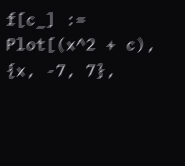f[c_] := Plot[(x^2 + c), {x, -7, 7},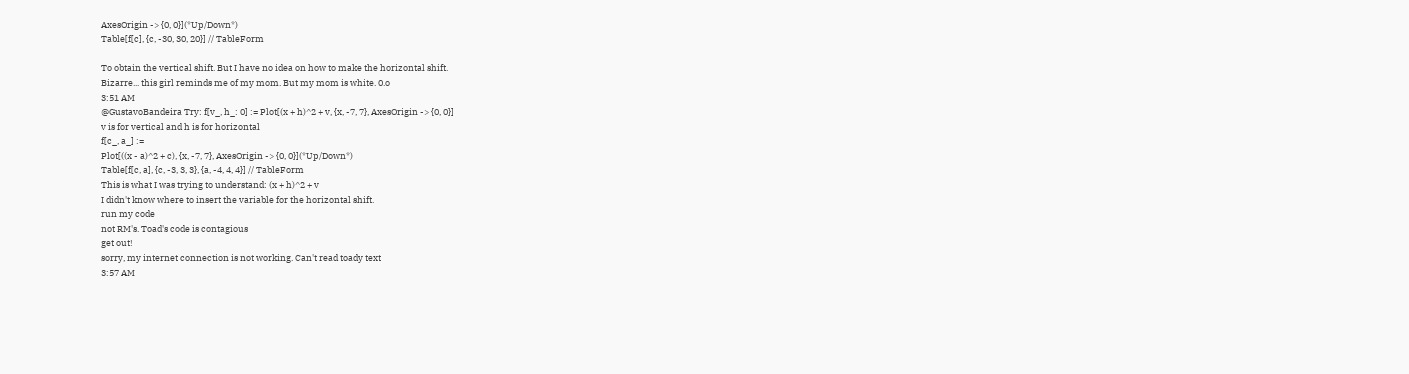AxesOrigin -> {0, 0}](*Up/Down*)
Table[f[c], {c, -30, 30, 20}] // TableForm

To obtain the vertical shift. But I have no idea on how to make the horizontal shift.
Bizarre... this girl reminds me of my mom. But my mom is white. 0.o
3:51 AM
@GustavoBandeira Try: f[v_, h_: 0] := Plot[(x + h)^2 + v, {x, -7, 7}, AxesOrigin -> {0, 0}]
v is for vertical and h is for horizontal
f[c_, a_] :=
Plot[((x - a)^2 + c), {x, -7, 7}, AxesOrigin -> {0, 0}](*Up/Down*)
Table[f[c, a], {c, -3, 3, 3}, {a, -4, 4, 4}] // TableForm
This is what I was trying to understand: (x + h)^2 + v
I didn't know where to insert the variable for the horizontal shift.
run my code
not RM's. Toad's code is contagious
get out!
sorry, my internet connection is not working. Can't read toady text
3:57 AM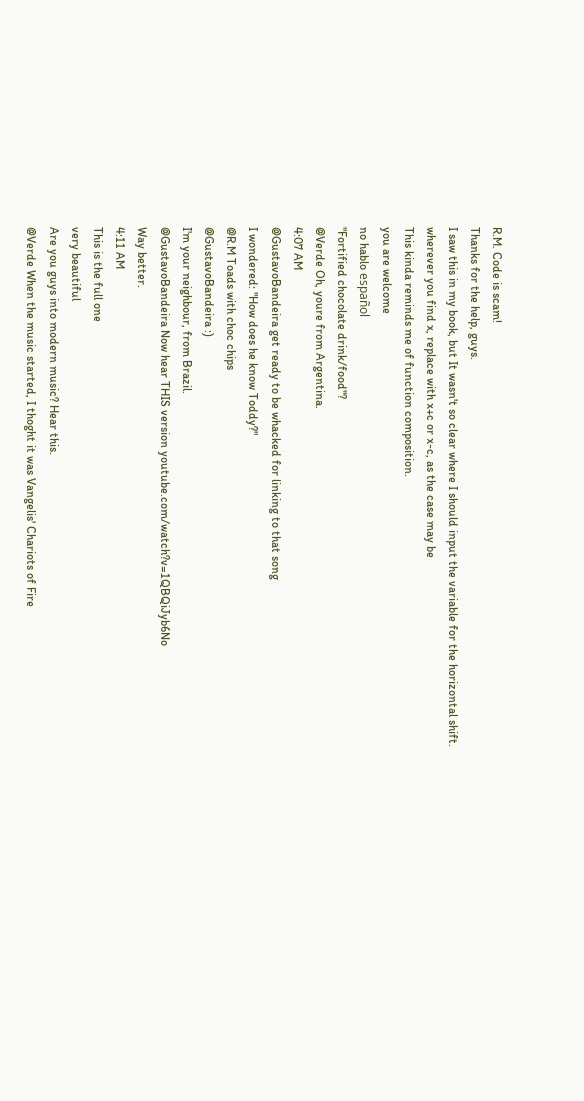R.M. Code is scam!
Thanks for the help, guys.
I saw this in my book, but It wasn't so clear where I should input the variable for the horizontal shift.
wherever you find x, replace with x+c or x-c, as the case may be
This kinda reminds me of function composition.
you are welcome
no hablo español
"Fortified chocolate drink/food"?
@Verde Oh, youre from Argentina.
4:07 AM
@GustavoBandeira get ready to be whacked for linking to that song
I wondered: "How does he know Toddy?"
@R.M Toads with choc chips
@GustavoBandeira :)
I'm your neighbour, from Brazil.
@GustavoBandeira Now hear THIS version youtube.com/watch?v=1QBQiJyb6No
Way better.
4:11 AM
This is the full one
very beautiful
Are you guys into modern music? Hear this.
@Verde When the music started, I thoght it was Vangelis' Chariots of Fire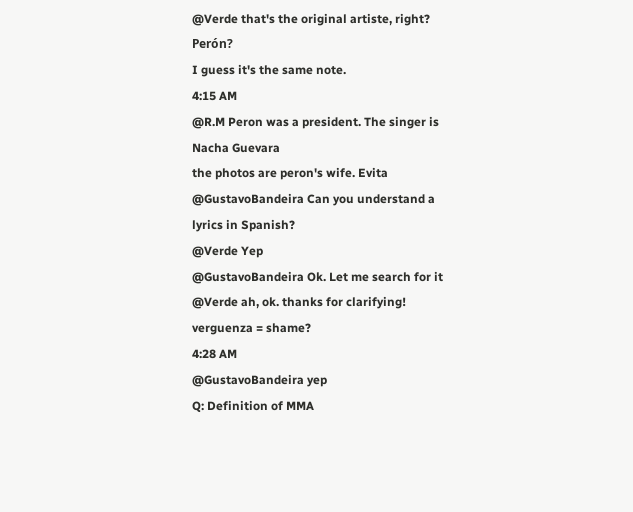@Verde that's the original artiste, right? Perón?
I guess it's the same note.
4:15 AM
@R.M Peron was a president. The singer is Nacha Guevara
the photos are peron's wife. Evita
@GustavoBandeira Can you understand a lyrics in Spanish?
@Verde Yep
@GustavoBandeira Ok. Let me search for it
@Verde ah, ok. thanks for clarifying!
verguenza = shame?
4:28 AM
@GustavoBandeira yep
Q: Definition of MMA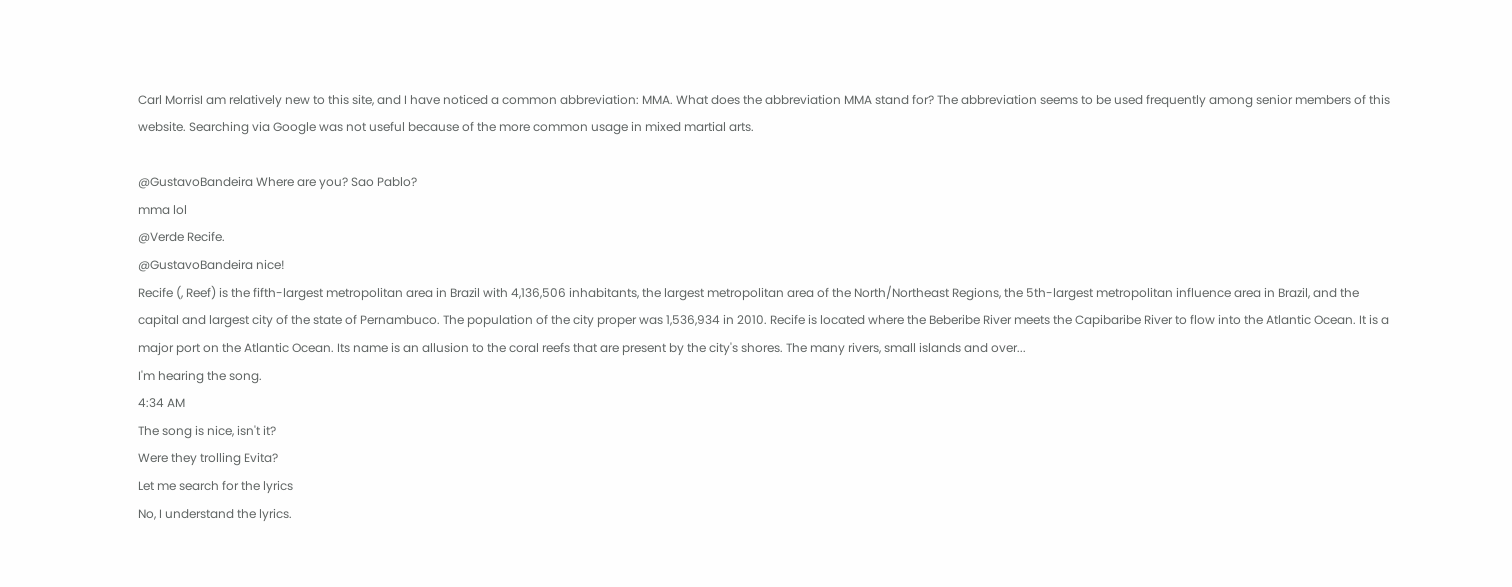Carl MorrisI am relatively new to this site, and I have noticed a common abbreviation: MMA. What does the abbreviation MMA stand for? The abbreviation seems to be used frequently among senior members of this website. Searching via Google was not useful because of the more common usage in mixed martial arts.

@GustavoBandeira Where are you? Sao Pablo?
mma lol
@Verde Recife.
@GustavoBandeira nice!
Recife (, Reef) is the fifth-largest metropolitan area in Brazil with 4,136,506 inhabitants, the largest metropolitan area of the North/Northeast Regions, the 5th-largest metropolitan influence area in Brazil, and the capital and largest city of the state of Pernambuco. The population of the city proper was 1,536,934 in 2010. Recife is located where the Beberibe River meets the Capibaribe River to flow into the Atlantic Ocean. It is a major port on the Atlantic Ocean. Its name is an allusion to the coral reefs that are present by the city's shores. The many rivers, small islands and over...
I'm hearing the song.
4:34 AM
The song is nice, isn't it?
Were they trolling Evita?
Let me search for the lyrics
No, I understand the lyrics.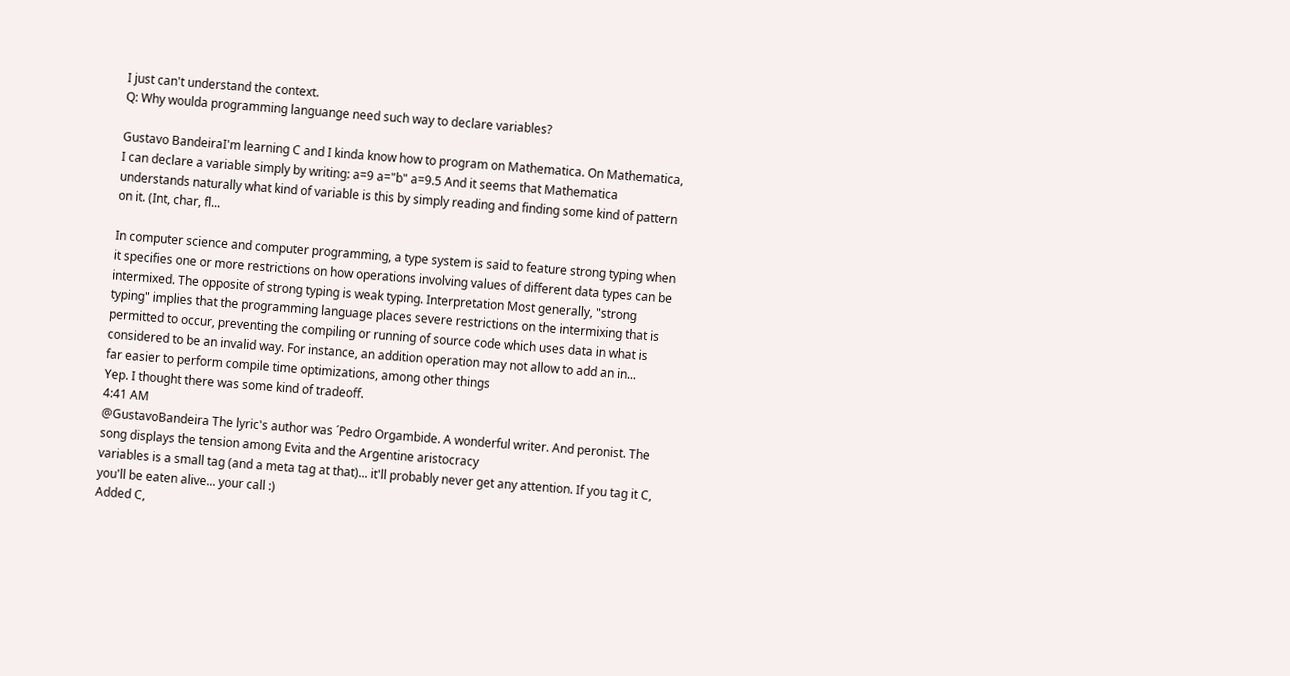I just can't understand the context.
Q: Why woulda programming languange need such way to declare variables?

Gustavo BandeiraI'm learning C and I kinda know how to program on Mathematica. On Mathematica, I can declare a variable simply by writing: a=9 a="b" a=9.5 And it seems that Mathematica understands naturally what kind of variable is this by simply reading and finding some kind of pattern on it. (Int, char, fl...

In computer science and computer programming, a type system is said to feature strong typing when it specifies one or more restrictions on how operations involving values of different data types can be intermixed. The opposite of strong typing is weak typing. Interpretation Most generally, "strong typing" implies that the programming language places severe restrictions on the intermixing that is permitted to occur, preventing the compiling or running of source code which uses data in what is considered to be an invalid way. For instance, an addition operation may not allow to add an in...
far easier to perform compile time optimizations, among other things
Yep. I thought there was some kind of tradeoff.
4:41 AM
@GustavoBandeira The lyric's author was ´Pedro Orgambide. A wonderful writer. And peronist. The song displays the tension among Evita and the Argentine aristocracy
variables is a small tag (and a meta tag at that)... it'll probably never get any attention. If you tag it C, you'll be eaten alive... your call :)
Added C,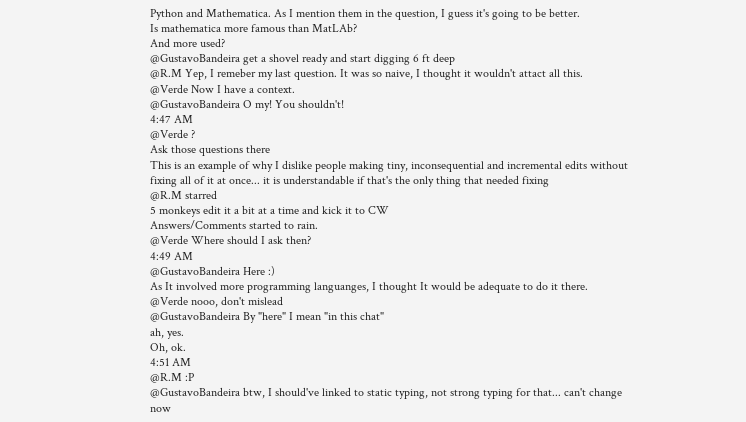Python and Mathematica. As I mention them in the question, I guess it's going to be better.
Is mathematica more famous than MatLAb?
And more used?
@GustavoBandeira get a shovel ready and start digging 6 ft deep
@R.M Yep, I remeber my last question. It was so naive, I thought it wouldn't attact all this.
@Verde Now I have a context.
@GustavoBandeira O my! You shouldn't!
4:47 AM
@Verde ?
Ask those questions there
This is an example of why I dislike people making tiny, inconsequential and incremental edits without fixing all of it at once... it is understandable if that's the only thing that needed fixing
@R.M starred
5 monkeys edit it a bit at a time and kick it to CW
Answers/Comments started to rain.
@Verde Where should I ask then?
4:49 AM
@GustavoBandeira Here :)
As It involved more programming languanges, I thought It would be adequate to do it there.
@Verde nooo, don't mislead
@GustavoBandeira By "here" I mean "in this chat"
ah, yes.
Oh, ok.
4:51 AM
@R.M :P
@GustavoBandeira btw, I should've linked to static typing, not strong typing for that... can't change now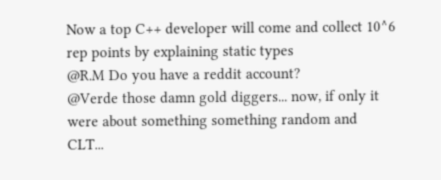Now a top C++ developer will come and collect 10^6 rep points by explaining static types
@R.M Do you have a reddit account?
@Verde those damn gold diggers... now, if only it were about something something random and CLT...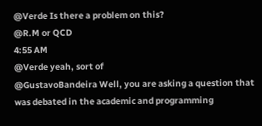@Verde Is there a problem on this?
@R.M or QCD
4:55 AM
@Verde yeah, sort of
@GustavoBandeira Well, you are asking a question that was debated in the academic and programming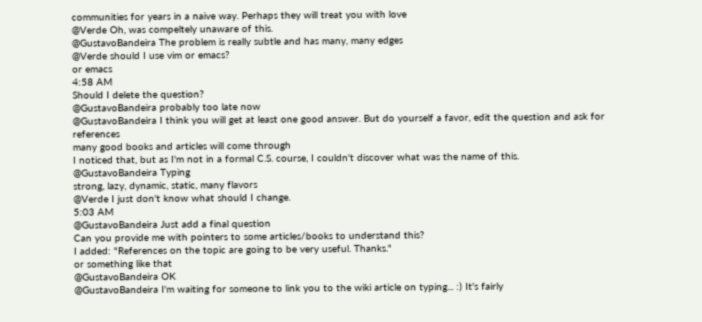communities for years in a naive way. Perhaps they will treat you with love
@Verde Oh, was compeltely unaware of this.
@GustavoBandeira The problem is really subtle and has many, many edges
@Verde should I use vim or emacs?
or emacs
4:58 AM
Should I delete the question?
@GustavoBandeira probably too late now
@GustavoBandeira I think you will get at least one good answer. But do yourself a favor, edit the question and ask for references
many good books and articles will come through
I noticed that, but as I'm not in a formal C.S. course, I couldn't discover what was the name of this.
@GustavoBandeira Typing
strong, lazy, dynamic, static, many flavors
@Verde I just don't know what should I change.
5:03 AM
@GustavoBandeira Just add a final question
Can you provide me with pointers to some articles/books to understand this?
I added: "References on the topic are going to be very useful. Thanks."
or something like that
@GustavoBandeira OK
@GustavoBandeira I'm waiting for someone to link you to the wiki article on typing... :) It's fairly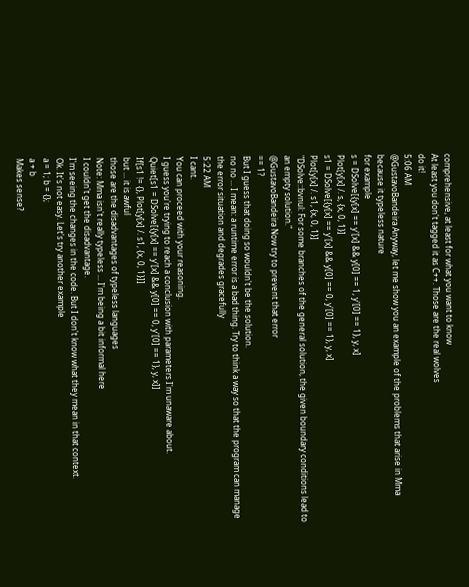comprehensive, at least for what you want to know
At least you don't tagged it as C++. Those are the real wolves
do it!
5:06 AM
@GustavoBandeira Anyway, let me show you an example of the problems that arise in Mma because it typeless nature
for example
s = DSolve[{y[x] == y'[x] && y[0] == 1, y'[0] == 1}, y, x]
Plot[y[x] /. s, {x, 0, 1}]
s1 = DSolve[{y[x] == y'[x] && y[0] == 0, y'[0] == 1}, y, x]
Plot[y[x] /. s1, {x, 0, 1}]
"DSolve::bvnul: For some branches of the general solution, the given boundary conditions lead to an empty solution."
@GustavoBandeira Now try to prevent that error
== 1?
But I guess that doing so wouldn't be the solution.
no no ... I mean: a runtime error is a bad thing. Try to think a way so that the program can manage the error situation and degrades gracefully
5:22 AM
I cant.
You can proceed with your reasoning.
I guess you're trying to reach a conclusion with parameters I'm unaware about.
Quiet[s1 = DSolve[{y[x] == y'[x] && y[0] == 0, y'[0] == 1}, y, x]]
If[s1 != {}, Plot[y[x] /. s1, {x, 0, 1}]]
but ... it is awful
those are the disadvantages of typeless languages
Note: Mma isn't really typeless ... I'm being a bit informal here
I couldn't get the disadvantage.
I'm seeing the changes in the code. But I don't know what they mean in that context.
Ok. It's not easy. Let's try another example
a = 1; b = {};
a + b
Makes sense?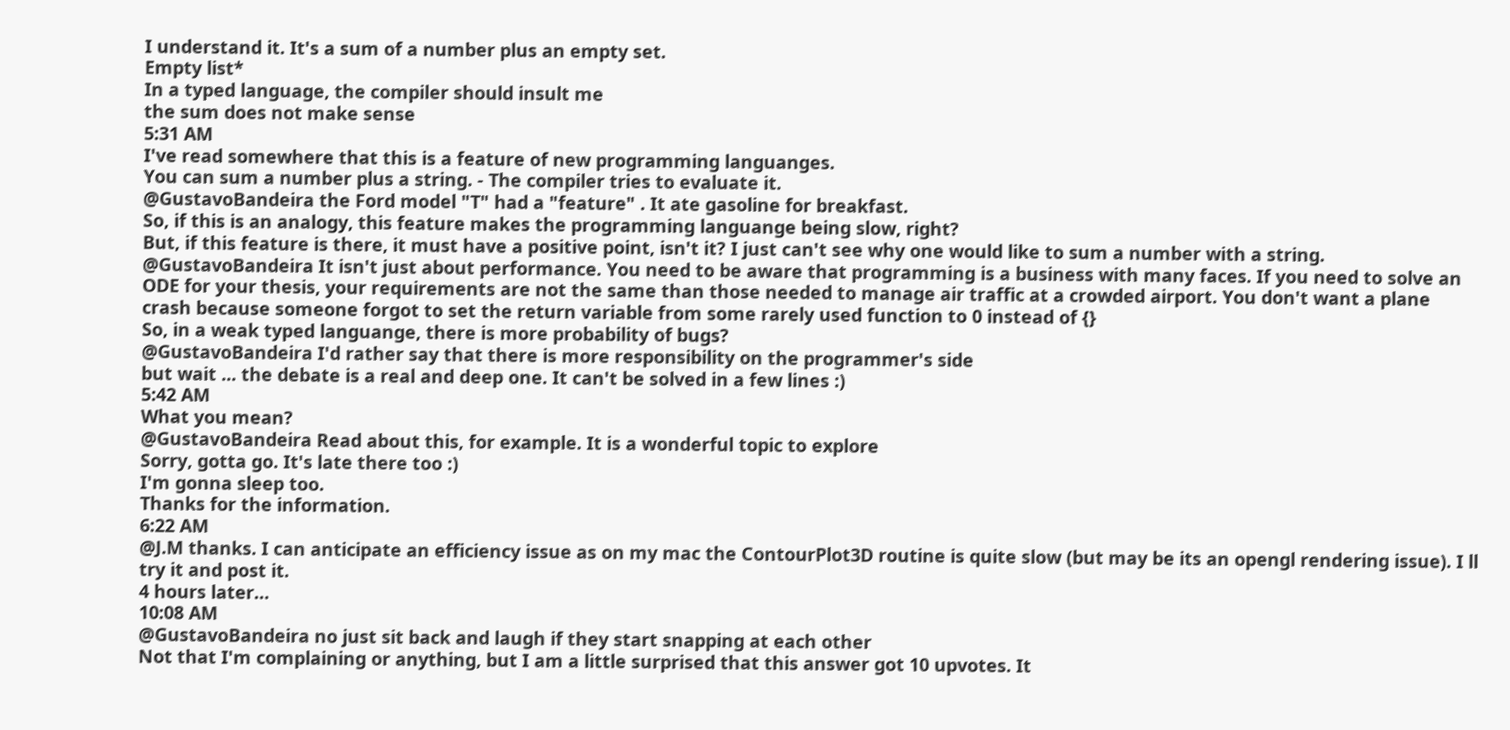I understand it. It's a sum of a number plus an empty set.
Empty list*
In a typed language, the compiler should insult me
the sum does not make sense
5:31 AM
I've read somewhere that this is a feature of new programming languanges.
You can sum a number plus a string. - The compiler tries to evaluate it.
@GustavoBandeira the Ford model "T" had a "feature" . It ate gasoline for breakfast.
So, if this is an analogy, this feature makes the programming languange being slow, right?
But, if this feature is there, it must have a positive point, isn't it? I just can't see why one would like to sum a number with a string.
@GustavoBandeira It isn't just about performance. You need to be aware that programming is a business with many faces. If you need to solve an ODE for your thesis, your requirements are not the same than those needed to manage air traffic at a crowded airport. You don't want a plane crash because someone forgot to set the return variable from some rarely used function to 0 instead of {}
So, in a weak typed languange, there is more probability of bugs?
@GustavoBandeira I'd rather say that there is more responsibility on the programmer's side
but wait ... the debate is a real and deep one. It can't be solved in a few lines :)
5:42 AM
What you mean?
@GustavoBandeira Read about this, for example. It is a wonderful topic to explore
Sorry, gotta go. It's late there too :)
I'm gonna sleep too.
Thanks for the information.
6:22 AM
@J.M thanks. I can anticipate an efficiency issue as on my mac the ContourPlot3D routine is quite slow (but may be its an opengl rendering issue). I ll try it and post it.
4 hours later…
10:08 AM
@GustavoBandeira no just sit back and laugh if they start snapping at each other
Not that I'm complaining or anything, but I am a little surprised that this answer got 10 upvotes. It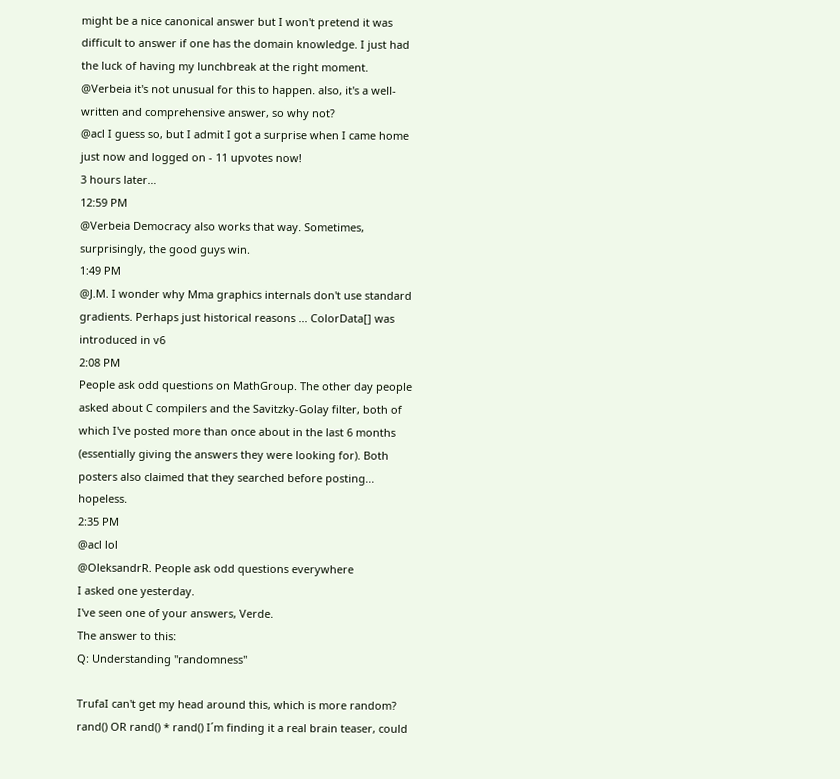might be a nice canonical answer but I won't pretend it was difficult to answer if one has the domain knowledge. I just had the luck of having my lunchbreak at the right moment.
@Verbeia it's not unusual for this to happen. also, it's a well-written and comprehensive answer, so why not?
@acl I guess so, but I admit I got a surprise when I came home just now and logged on - 11 upvotes now!
3 hours later…
12:59 PM
@Verbeia Democracy also works that way. Sometimes, surprisingly, the good guys win.
1:49 PM
@J.M. I wonder why Mma graphics internals don't use standard gradients. Perhaps just historical reasons ... ColorData[] was introduced in v6
2:08 PM
People ask odd questions on MathGroup. The other day people asked about C compilers and the Savitzky-Golay filter, both of which I've posted more than once about in the last 6 months (essentially giving the answers they were looking for). Both posters also claimed that they searched before posting... hopeless.
2:35 PM
@acl lol
@OleksandrR. People ask odd questions everywhere
I asked one yesterday.
I've seen one of your answers, Verde.
The answer to this:
Q: Understanding "randomness"

TrufaI can't get my head around this, which is more random? rand() OR rand() * rand() I´m finding it a real brain teaser, could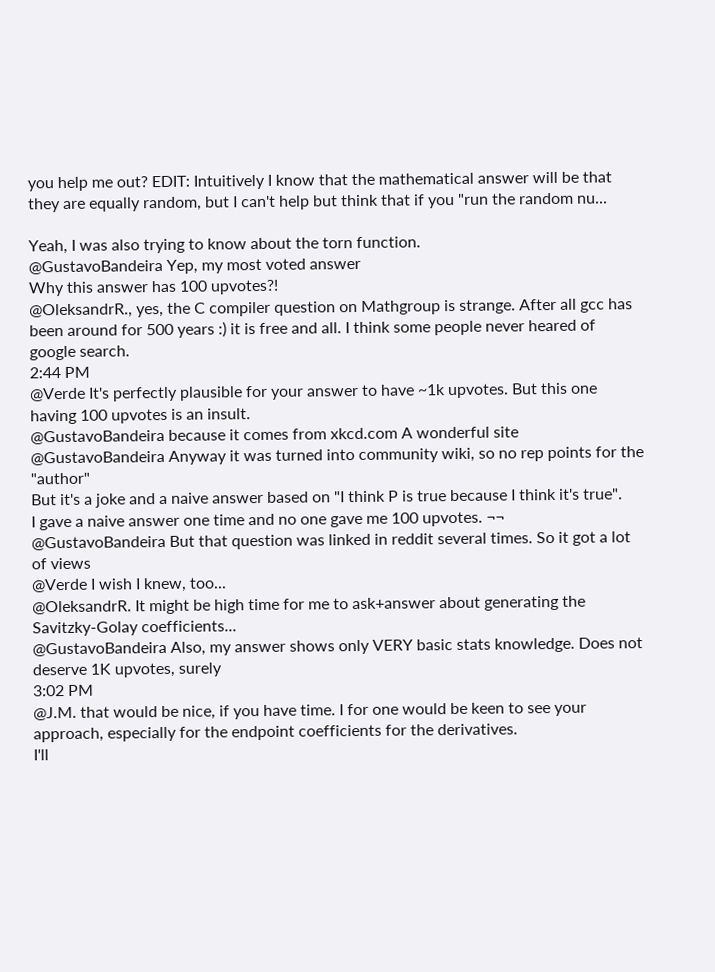you help me out? EDIT: Intuitively I know that the mathematical answer will be that they are equally random, but I can't help but think that if you "run the random nu...

Yeah, I was also trying to know about the torn function.
@GustavoBandeira Yep, my most voted answer
Why this answer has 100 upvotes?!
@OleksandrR., yes, the C compiler question on Mathgroup is strange. After all gcc has been around for 500 years :) it is free and all. I think some people never heared of google search.
2:44 PM
@Verde It's perfectly plausible for your answer to have ~1k upvotes. But this one having 100 upvotes is an insult.
@GustavoBandeira because it comes from xkcd.com A wonderful site
@GustavoBandeira Anyway it was turned into community wiki, so no rep points for the "author"
But it's a joke and a naive answer based on "I think P is true because I think it's true".
I gave a naive answer one time and no one gave me 100 upvotes. ¬¬
@GustavoBandeira But that question was linked in reddit several times. So it got a lot of views
@Verde I wish I knew, too...
@OleksandrR. It might be high time for me to ask+answer about generating the Savitzky-Golay coefficients...
@GustavoBandeira Also, my answer shows only VERY basic stats knowledge. Does not deserve 1K upvotes, surely
3:02 PM
@J.M. that would be nice, if you have time. I for one would be keen to see your approach, especially for the endpoint coefficients for the derivatives.
I'll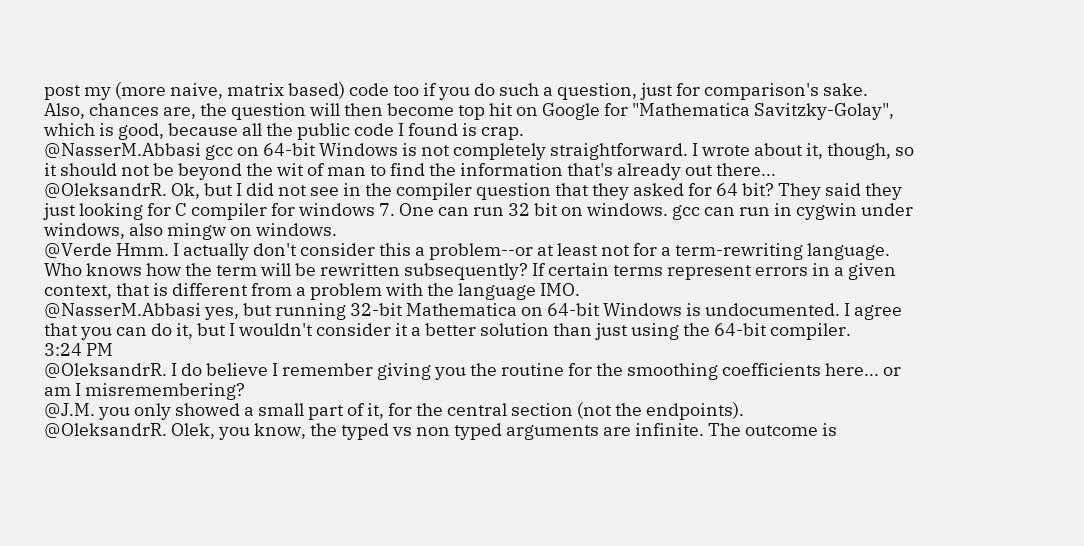post my (more naive, matrix based) code too if you do such a question, just for comparison's sake.
Also, chances are, the question will then become top hit on Google for "Mathematica Savitzky-Golay", which is good, because all the public code I found is crap.
@NasserM.Abbasi gcc on 64-bit Windows is not completely straightforward. I wrote about it, though, so it should not be beyond the wit of man to find the information that's already out there...
@OleksandrR. Ok, but I did not see in the compiler question that they asked for 64 bit? They said they just looking for C compiler for windows 7. One can run 32 bit on windows. gcc can run in cygwin under windows, also mingw on windows.
@Verde Hmm. I actually don't consider this a problem--or at least not for a term-rewriting language. Who knows how the term will be rewritten subsequently? If certain terms represent errors in a given context, that is different from a problem with the language IMO.
@NasserM.Abbasi yes, but running 32-bit Mathematica on 64-bit Windows is undocumented. I agree that you can do it, but I wouldn't consider it a better solution than just using the 64-bit compiler.
3:24 PM
@OleksandrR. I do believe I remember giving you the routine for the smoothing coefficients here... or am I misremembering?
@J.M. you only showed a small part of it, for the central section (not the endpoints).
@OleksandrR. Olek, you know, the typed vs non typed arguments are infinite. The outcome is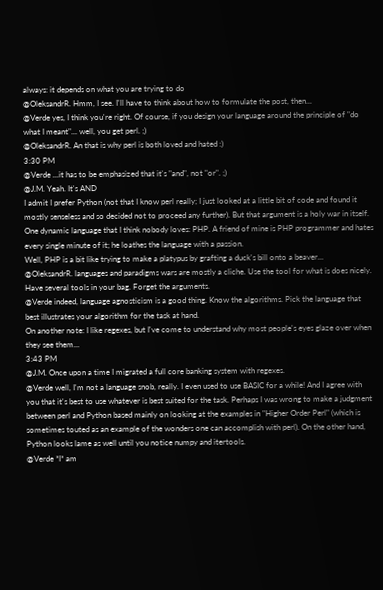always: it depends on what you are trying to do
@OleksandrR. Hmm, I see. I'll have to think about how to formulate the post, then...
@Verde yes, I think you're right. Of course, if you design your language around the principle of "do what I meant"... well, you get perl. ;)
@OleksandrR. An that is why perl is both loved and hated :)
3:30 PM
@Verde ...it has to be emphasized that it's "and", not "or". ;)
@J.M. Yeah. It's AND
I admit I prefer Python (not that I know perl really; I just looked at a little bit of code and found it mostly senseless and so decided not to proceed any further). But that argument is a holy war in itself. One dynamic language that I think nobody loves: PHP. A friend of mine is PHP programmer and hates every single minute of it; he loathes the language with a passion.
Well, PHP is a bit like trying to make a platypus by grafting a duck's bill onto a beaver...
@OleksandrR. languages and paradigms wars are mostly a cliche. Use the tool for what is does nicely. Have several tools in your bag. Forget the arguments.
@Verde indeed, language agnosticism is a good thing. Know the algorithms. Pick the language that best illustrates your algorithm for the task at hand.
On another note: I like regexes, but I've come to understand why most people's eyes glaze over when they see them...
3:43 PM
@J.M. Once upon a time I migrated a full core banking system with regexes.
@Verde well, I'm not a language snob, really. I even used to use BASIC for a while! And I agree with you that it's best to use whatever is best suited for the task. Perhaps I was wrong to make a judgment between perl and Python based mainly on looking at the examples in "Higher Order Perl" (which is sometimes touted as an example of the wonders one can accomplish with perl). On the other hand, Python looks lame as well until you notice numpy and itertools.
@Verde *I* am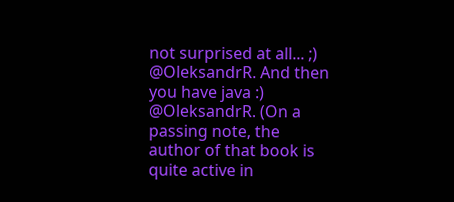not surprised at all... ;)
@OleksandrR. And then you have java :)
@OleksandrR. (On a passing note, the author of that book is quite active in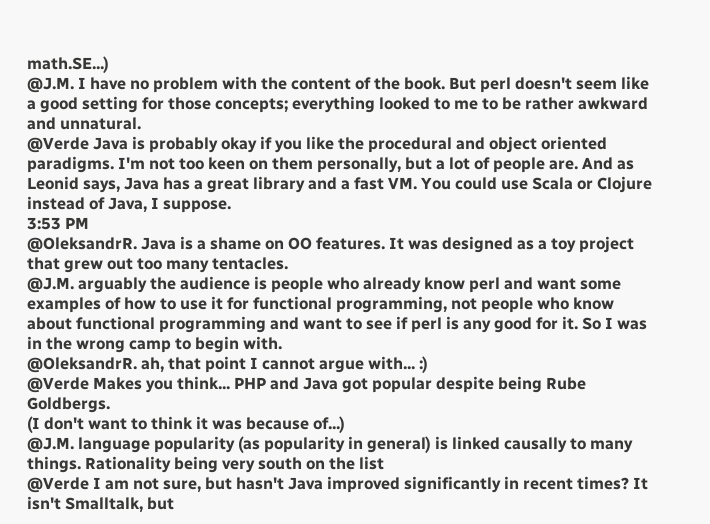math.SE...)
@J.M. I have no problem with the content of the book. But perl doesn't seem like a good setting for those concepts; everything looked to me to be rather awkward and unnatural.
@Verde Java is probably okay if you like the procedural and object oriented paradigms. I'm not too keen on them personally, but a lot of people are. And as Leonid says, Java has a great library and a fast VM. You could use Scala or Clojure instead of Java, I suppose.
3:53 PM
@OleksandrR. Java is a shame on OO features. It was designed as a toy project that grew out too many tentacles.
@J.M. arguably the audience is people who already know perl and want some examples of how to use it for functional programming, not people who know about functional programming and want to see if perl is any good for it. So I was in the wrong camp to begin with.
@OleksandrR. ah, that point I cannot argue with... :)
@Verde Makes you think... PHP and Java got popular despite being Rube Goldbergs.
(I don't want to think it was because of...)
@J.M. language popularity (as popularity in general) is linked causally to many things. Rationality being very south on the list
@Verde I am not sure, but hasn't Java improved significantly in recent times? It isn't Smalltalk, but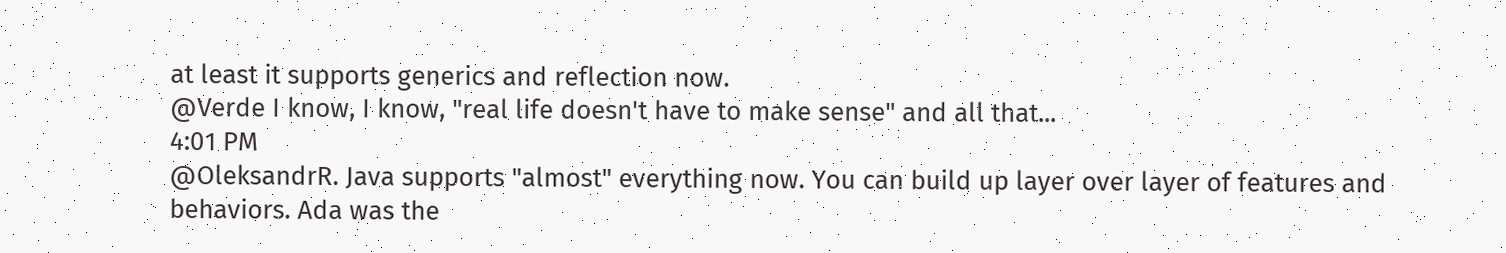at least it supports generics and reflection now.
@Verde I know, I know, "real life doesn't have to make sense" and all that...
4:01 PM
@OleksandrR. Java supports "almost" everything now. You can build up layer over layer of features and behaviors. Ada was the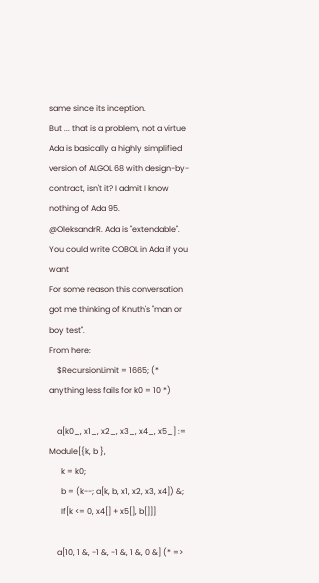same since its inception.
But ... that is a problem, not a virtue
Ada is basically a highly simplified version of ALGOL 68 with design-by-contract, isn't it? I admit I know nothing of Ada 95.
@OleksandrR. Ada is "extendable". You could write COBOL in Ada if you want
For some reason this conversation got me thinking of Knuth's "man or boy test".
From here:
    $RecursionLimit = 1665; (* anything less fails for k0 = 10 *)

    a[k0_, x1_, x2_, x3_, x4_, x5_] := Module[{k, b },
      k = k0;
      b = (k--; a[k, b, x1, x2, x3, x4]) &;
      If[k <= 0, x4[] + x5[], b[]]]

    a[10, 1 &, -1 &, -1 &, 1 &, 0 &] (* =>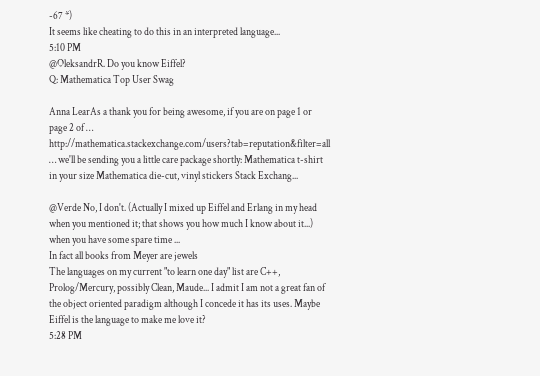-67 *)
It seems like cheating to do this in an interpreted language...
5:10 PM
@OleksandrR. Do you know Eiffel?
Q: Mathematica Top User Swag

Anna LearAs a thank you for being awesome, if you are on page 1 or page 2 of … http://mathematica.stackexchange.com/users?tab=reputation&filter=all … we'll be sending you a little care package shortly: Mathematica t-shirt in your size Mathematica die-cut, vinyl stickers Stack Exchang...

@Verde No, I don't. (Actually I mixed up Eiffel and Erlang in my head when you mentioned it; that shows you how much I know about it...)
when you have some spare time ...
In fact all books from Meyer are jewels
The languages on my current "to learn one day" list are C++, Prolog/Mercury, possibly Clean, Maude... I admit I am not a great fan of the object oriented paradigm although I concede it has its uses. Maybe Eiffel is the language to make me love it?
5:28 PM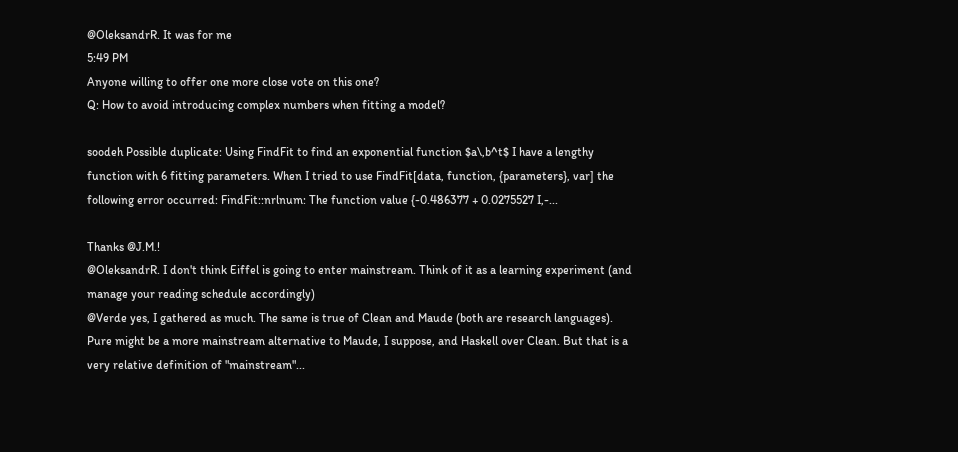@OleksandrR. It was for me
5:49 PM
Anyone willing to offer one more close vote on this one?
Q: How to avoid introducing complex numbers when fitting a model?

soodeh Possible duplicate: Using FindFit to find an exponential function $a\,b^t$ I have a lengthy function with 6 fitting parameters. When I tried to use FindFit[data, function, {parameters}, var] the following error occurred: FindFit::nrlnum: The function value {-0.486377 + 0.0275527 I,-...

Thanks @J.M.!
@OleksandrR. I don't think Eiffel is going to enter mainstream. Think of it as a learning experiment (and manage your reading schedule accordingly)
@Verde yes, I gathered as much. The same is true of Clean and Maude (both are research languages). Pure might be a more mainstream alternative to Maude, I suppose, and Haskell over Clean. But that is a very relative definition of "mainstream"...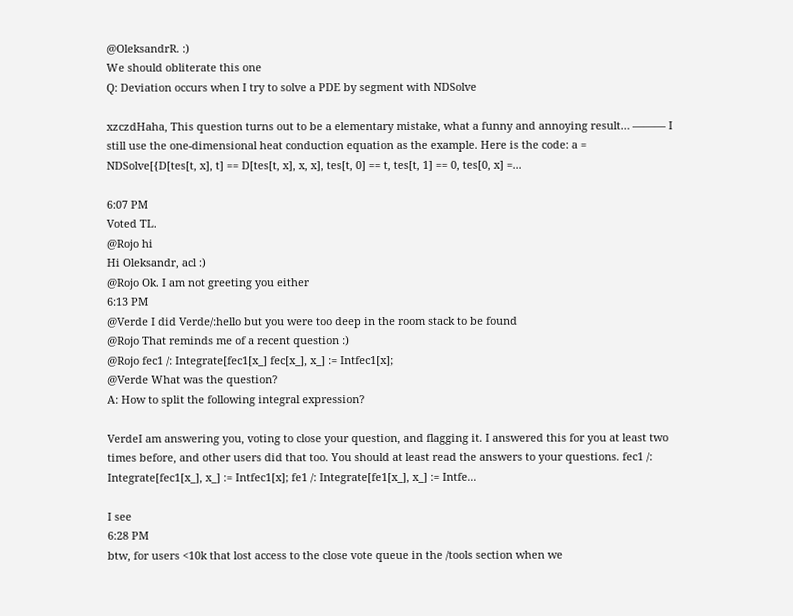@OleksandrR. :)
We should obliterate this one
Q: Deviation occurs when I try to solve a PDE by segment with NDSolve

xzczdHaha, This question turns out to be a elementary mistake, what a funny and annoying result… ——— I still use the one-dimensional heat conduction equation as the example. Here is the code: a = NDSolve[{D[tes[t, x], t] == D[tes[t, x], x, x], tes[t, 0] == t, tes[t, 1] == 0, tes[0, x] =...

6:07 PM
Voted TL.
@Rojo hi
Hi Oleksandr, acl :)
@Rojo Ok. I am not greeting you either
6:13 PM
@Verde I did Verde/:hello but you were too deep in the room stack to be found
@Rojo That reminds me of a recent question :)
@Rojo fec1 /: Integrate[fec1[x_] fec[x_], x_] := Intfec1[x];
@Verde What was the question?
A: How to split the following integral expression?

VerdeI am answering you, voting to close your question, and flagging it. I answered this for you at least two times before, and other users did that too. You should at least read the answers to your questions. fec1 /: Integrate[fec1[x_], x_] := Intfec1[x]; fe1 /: Integrate[fe1[x_], x_] := Intfe...

I see
6:28 PM
btw, for users <10k that lost access to the close vote queue in the /tools section when we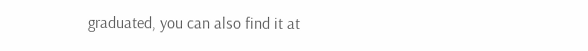graduated, you can also find it at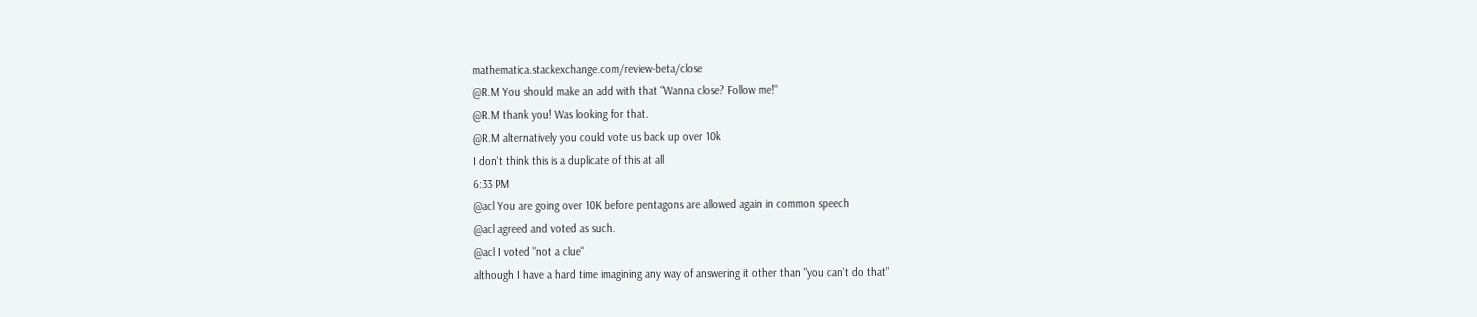mathematica.stackexchange.com/review-beta/close
@R.M You should make an add with that "Wanna close? Follow me!"
@R.M thank you! Was looking for that.
@R.M alternatively you could vote us back up over 10k
I don't think this is a duplicate of this at all
6:33 PM
@acl You are going over 10K before pentagons are allowed again in common speech
@acl agreed and voted as such.
@acl I voted "not a clue"
although I have a hard time imagining any way of answering it other than "you can't do that"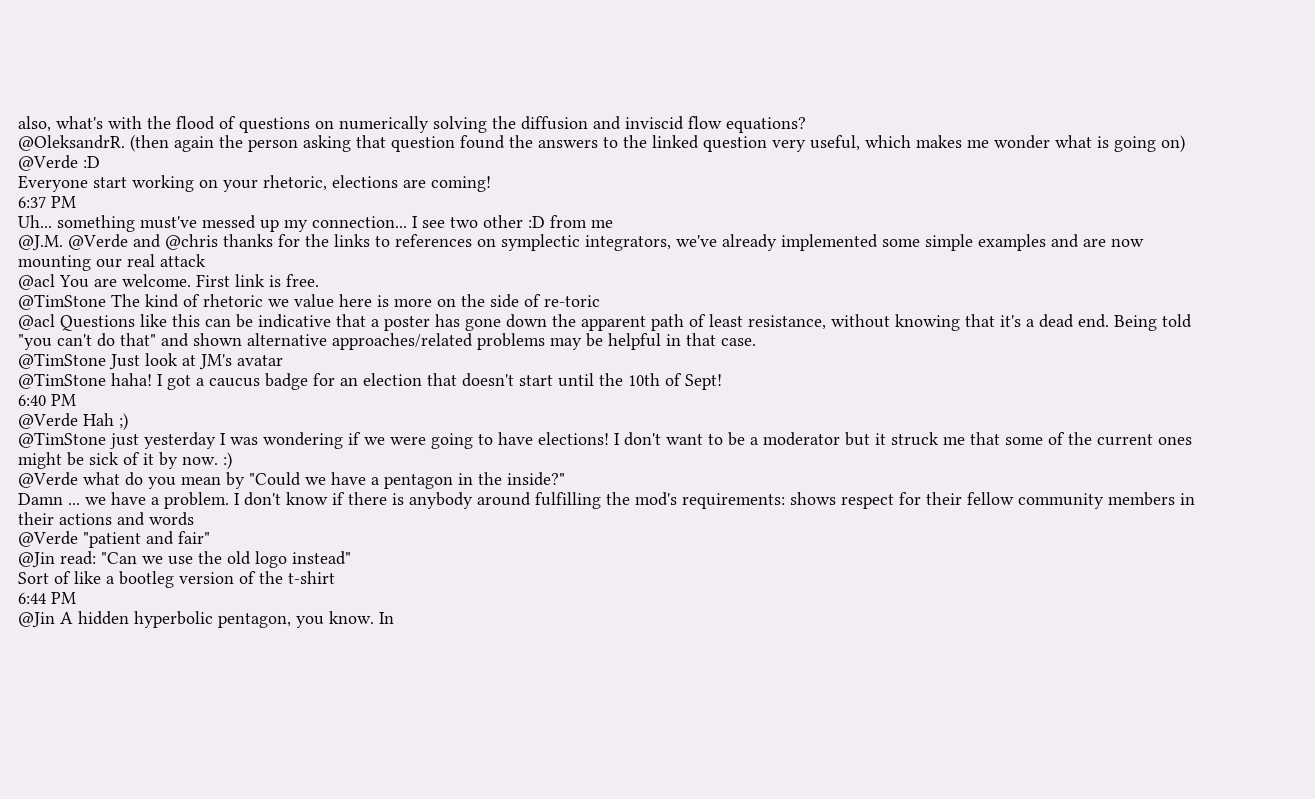also, what's with the flood of questions on numerically solving the diffusion and inviscid flow equations?
@OleksandrR. (then again the person asking that question found the answers to the linked question very useful, which makes me wonder what is going on)
@Verde :D
Everyone start working on your rhetoric, elections are coming!
6:37 PM
Uh... something must've messed up my connection... I see two other :D from me
@J.M. @Verde and @chris thanks for the links to references on symplectic integrators, we've already implemented some simple examples and are now mounting our real attack
@acl You are welcome. First link is free.
@TimStone The kind of rhetoric we value here is more on the side of re-toric
@acl Questions like this can be indicative that a poster has gone down the apparent path of least resistance, without knowing that it's a dead end. Being told "you can't do that" and shown alternative approaches/related problems may be helpful in that case.
@TimStone Just look at JM's avatar
@TimStone haha! I got a caucus badge for an election that doesn't start until the 10th of Sept!
6:40 PM
@Verde Hah ;)
@TimStone just yesterday I was wondering if we were going to have elections! I don't want to be a moderator but it struck me that some of the current ones might be sick of it by now. :)
@Verde what do you mean by "Could we have a pentagon in the inside?"
Damn ... we have a problem. I don't know if there is anybody around fulfilling the mod's requirements: shows respect for their fellow community members in their actions and words
@Verde "patient and fair"
@Jin read: "Can we use the old logo instead"
Sort of like a bootleg version of the t-shirt
6:44 PM
@Jin A hidden hyperbolic pentagon, you know. In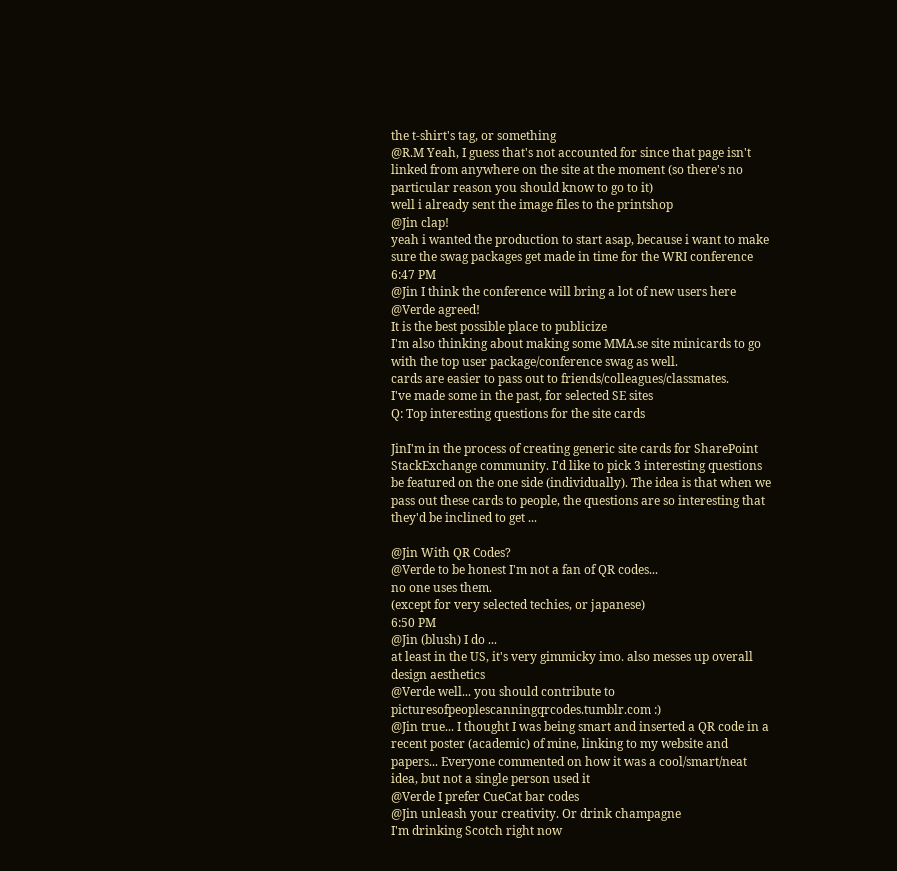the t-shirt's tag, or something
@R.M Yeah, I guess that's not accounted for since that page isn't linked from anywhere on the site at the moment (so there's no particular reason you should know to go to it)
well i already sent the image files to the printshop
@Jin clap!
yeah i wanted the production to start asap, because i want to make sure the swag packages get made in time for the WRI conference
6:47 PM
@Jin I think the conference will bring a lot of new users here
@Verde agreed!
It is the best possible place to publicize
I'm also thinking about making some MMA.se site minicards to go with the top user package/conference swag as well.
cards are easier to pass out to friends/colleagues/classmates.
I've made some in the past, for selected SE sites
Q: Top interesting questions for the site cards

JinI'm in the process of creating generic site cards for SharePoint StackExchange community. I'd like to pick 3 interesting questions be featured on the one side (individually). The idea is that when we pass out these cards to people, the questions are so interesting that they'd be inclined to get ...

@Jin With QR Codes?
@Verde to be honest I'm not a fan of QR codes...
no one uses them.
(except for very selected techies, or japanese)
6:50 PM
@Jin (blush) I do ...
at least in the US, it's very gimmicky imo. also messes up overall design aesthetics
@Verde well... you should contribute to picturesofpeoplescanningqrcodes.tumblr.com :)
@Jin true... I thought I was being smart and inserted a QR code in a recent poster (academic) of mine, linking to my website and papers... Everyone commented on how it was a cool/smart/neat idea, but not a single person used it
@Verde I prefer CueCat bar codes
@Jin unleash your creativity. Or drink champagne
I'm drinking Scotch right now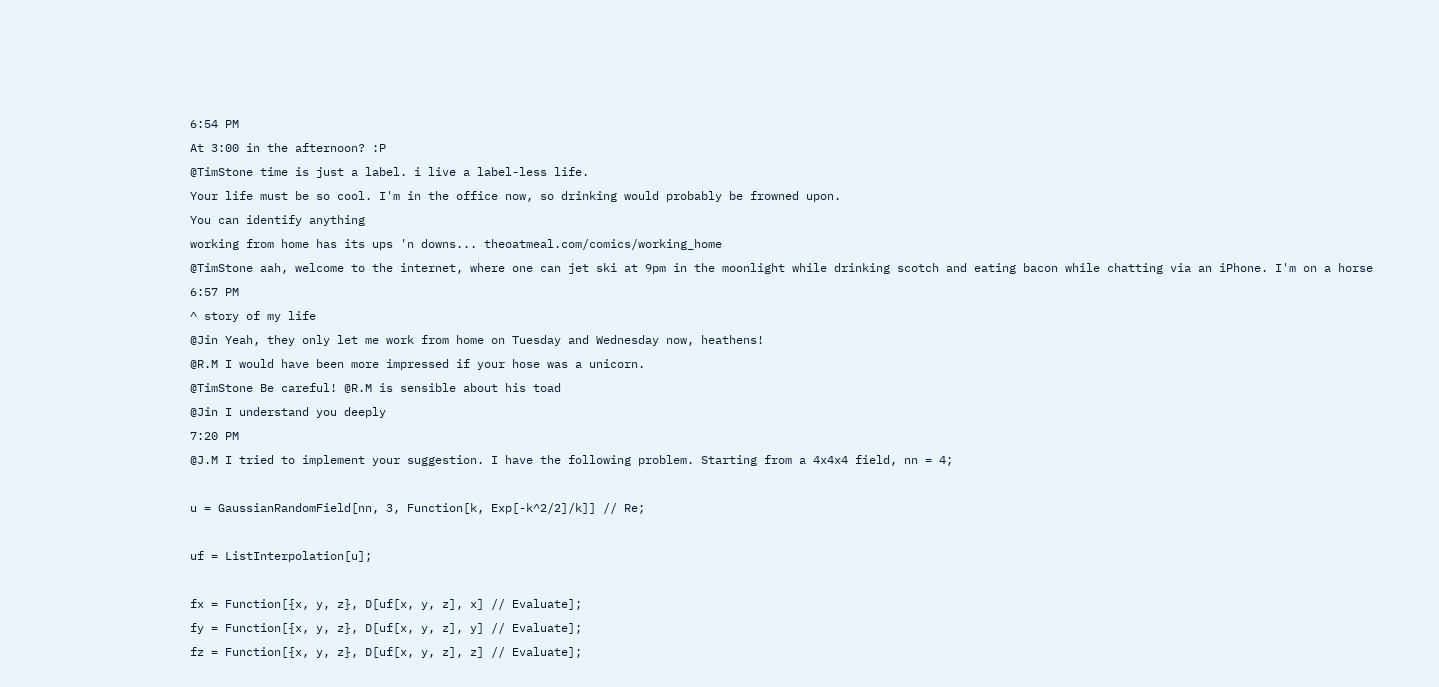6:54 PM
At 3:00 in the afternoon? :P
@TimStone time is just a label. i live a label-less life.
Your life must be so cool. I'm in the office now, so drinking would probably be frowned upon.
You can identify anything
working from home has its ups 'n downs... theoatmeal.com/comics/working_home
@TimStone aah, welcome to the internet, where one can jet ski at 9pm in the moonlight while drinking scotch and eating bacon while chatting via an iPhone. I'm on a horse
6:57 PM
^ story of my life
@Jin Yeah, they only let me work from home on Tuesday and Wednesday now, heathens!
@R.M I would have been more impressed if your hose was a unicorn.
@TimStone Be careful! @R.M is sensible about his toad
@Jin I understand you deeply
7:20 PM
@J.M I tried to implement your suggestion. I have the following problem. Starting from a 4x4x4 field, nn = 4;

u = GaussianRandomField[nn, 3, Function[k, Exp[-k^2/2]/k]] // Re;

uf = ListInterpolation[u];

fx = Function[{x, y, z}, D[uf[x, y, z], x] // Evaluate];
fy = Function[{x, y, z}, D[uf[x, y, z], y] // Evaluate];
fz = Function[{x, y, z}, D[uf[x, y, z], z] // Evaluate];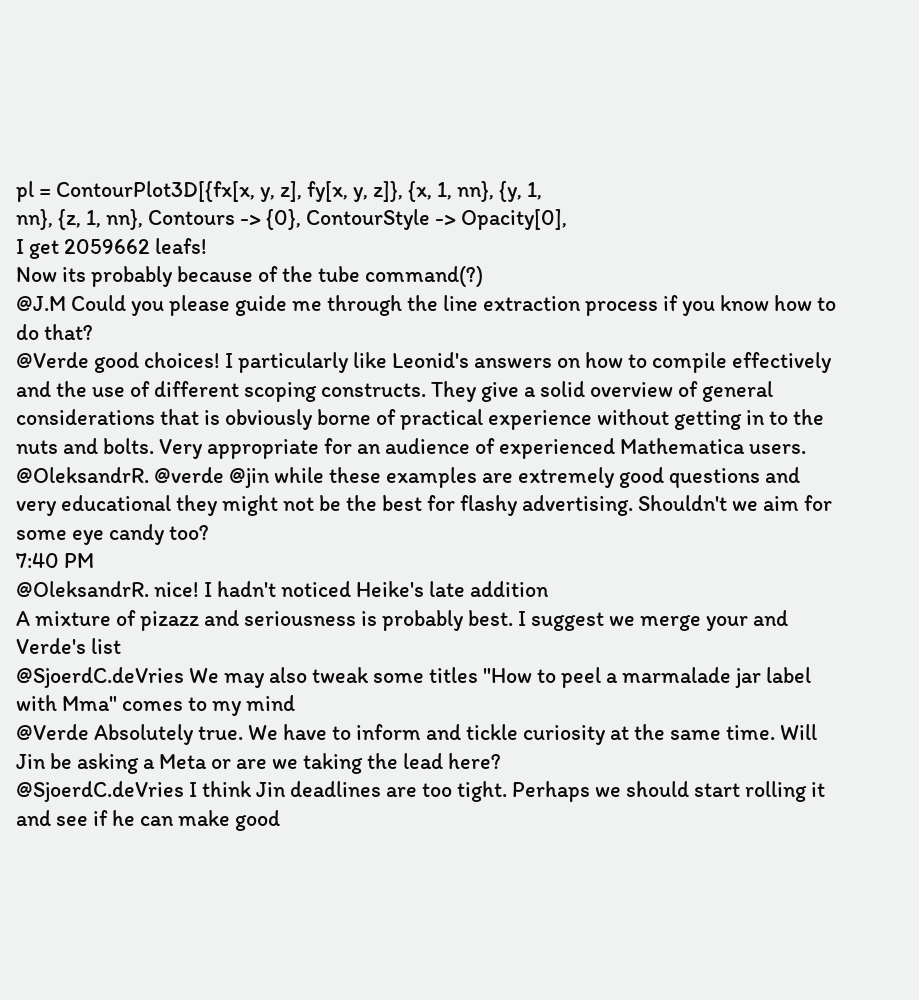pl = ContourPlot3D[{fx[x, y, z], fy[x, y, z]}, {x, 1, nn}, {y, 1,
nn}, {z, 1, nn}, Contours -> {0}, ContourStyle -> Opacity[0],
I get 2059662 leafs!
Now its probably because of the tube command(?)
@J.M Could you please guide me through the line extraction process if you know how to do that?
@Verde good choices! I particularly like Leonid's answers on how to compile effectively and the use of different scoping constructs. They give a solid overview of general considerations that is obviously borne of practical experience without getting in to the nuts and bolts. Very appropriate for an audience of experienced Mathematica users.
@OleksandrR. @verde @jin while these examples are extremely good questions and very educational they might not be the best for flashy advertising. Shouldn't we aim for some eye candy too?
7:40 PM
@OleksandrR. nice! I hadn't noticed Heike's late addition
A mixture of pizazz and seriousness is probably best. I suggest we merge your and Verde's list
@SjoerdC.deVries We may also tweak some titles "How to peel a marmalade jar label with Mma" comes to my mind
@Verde Absolutely true. We have to inform and tickle curiosity at the same time. Will Jin be asking a Meta or are we taking the lead here?
@SjoerdC.deVries I think Jin deadlines are too tight. Perhaps we should start rolling it and see if he can make good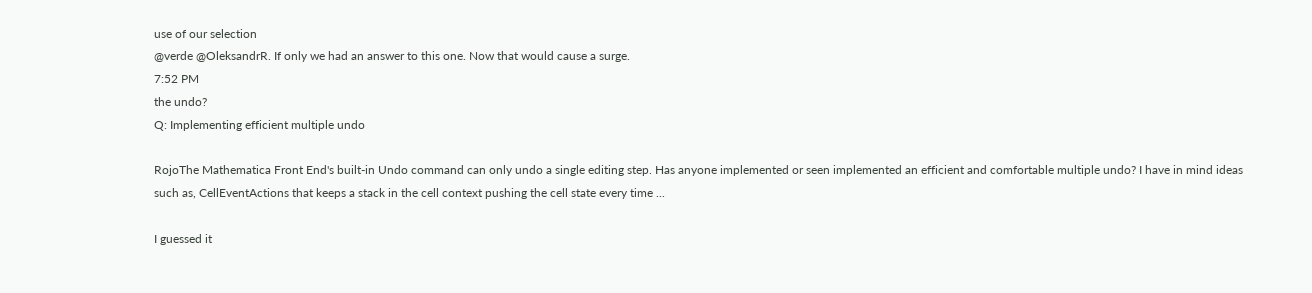use of our selection
@verde @OleksandrR. If only we had an answer to this one. Now that would cause a surge.
7:52 PM
the undo?
Q: Implementing efficient multiple undo

RojoThe Mathematica Front End's built-in Undo command can only undo a single editing step. Has anyone implemented or seen implemented an efficient and comfortable multiple undo? I have in mind ideas such as, CellEventActions that keeps a stack in the cell context pushing the cell state every time ...

I guessed it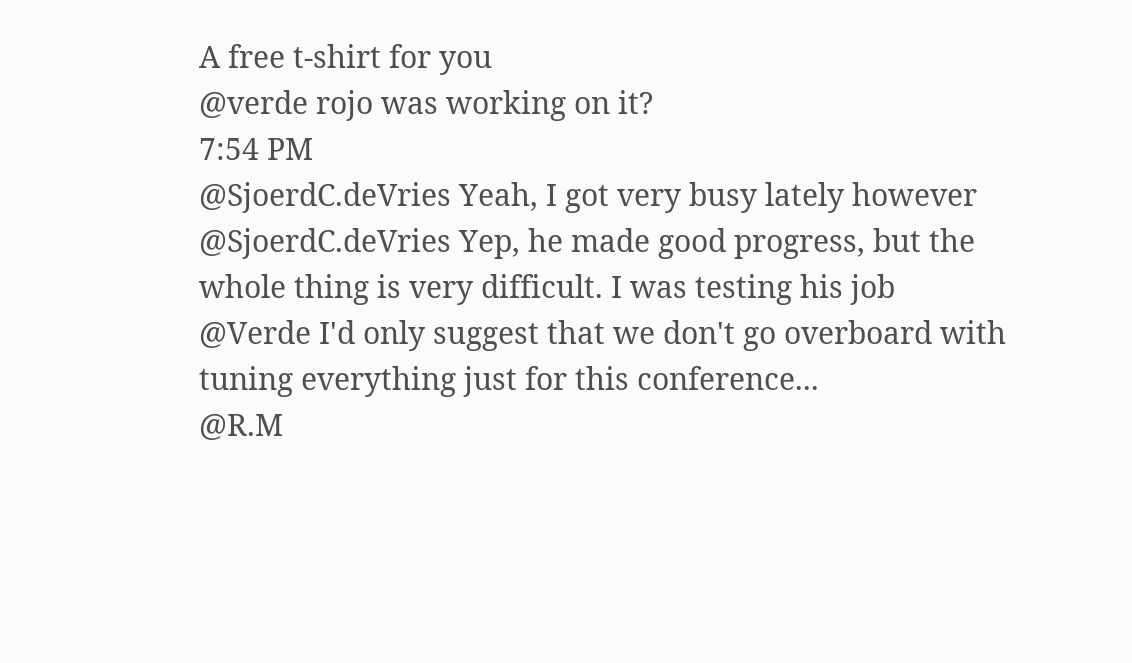A free t-shirt for you
@verde rojo was working on it?
7:54 PM
@SjoerdC.deVries Yeah, I got very busy lately however
@SjoerdC.deVries Yep, he made good progress, but the whole thing is very difficult. I was testing his job
@Verde I'd only suggest that we don't go overboard with tuning everything just for this conference...
@R.M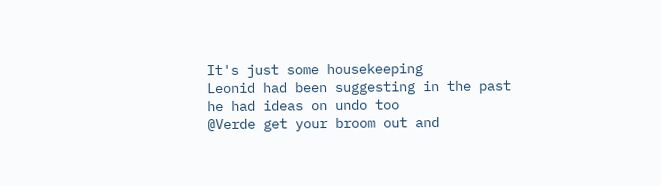It's just some housekeeping
Leonid had been suggesting in the past he had ideas on undo too
@Verde get your broom out and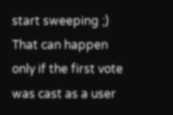start sweeping ;)
That can happen only if the first vote was cast as a user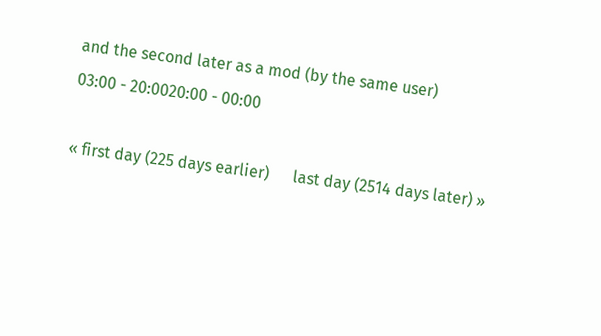and the second later as a mod (by the same user)
03:00 - 20:0020:00 - 00:00

« first day (225 days earlier)      last day (2514 days later) »